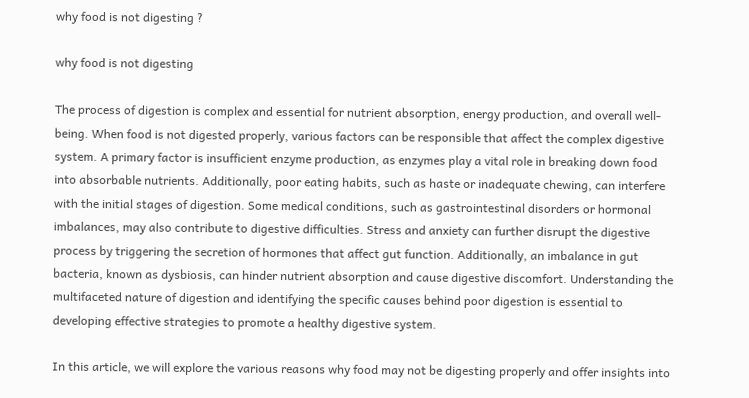why food is not digesting ?

why food is not digesting

The process of digestion is complex and essential for nutrient absorption, energy production, and overall well-being. When food is not digested properly, various factors can be responsible that affect the complex digestive system. A primary factor is insufficient enzyme production, as enzymes play a vital role in breaking down food into absorbable nutrients. Additionally, poor eating habits, such as haste or inadequate chewing, can interfere with the initial stages of digestion. Some medical conditions, such as gastrointestinal disorders or hormonal imbalances, may also contribute to digestive difficulties. Stress and anxiety can further disrupt the digestive process by triggering the secretion of hormones that affect gut function. Additionally, an imbalance in gut bacteria, known as dysbiosis, can hinder nutrient absorption and cause digestive discomfort. Understanding the multifaceted nature of digestion and identifying the specific causes behind poor digestion is essential to developing effective strategies to promote a healthy digestive system.

In this article, we will explore the various reasons why food may not be digesting properly and offer insights into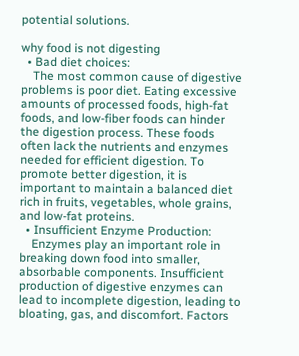potential solutions.

why food is not digesting
  • Bad diet choices:
    The most common cause of digestive problems is poor diet. Eating excessive amounts of processed foods, high-fat foods, and low-fiber foods can hinder the digestion process. These foods often lack the nutrients and enzymes needed for efficient digestion. To promote better digestion, it is important to maintain a balanced diet rich in fruits, vegetables, whole grains, and low-fat proteins.
  • Insufficient Enzyme Production:
    Enzymes play an important role in breaking down food into smaller, absorbable components. Insufficient production of digestive enzymes can lead to incomplete digestion, leading to bloating, gas, and discomfort. Factors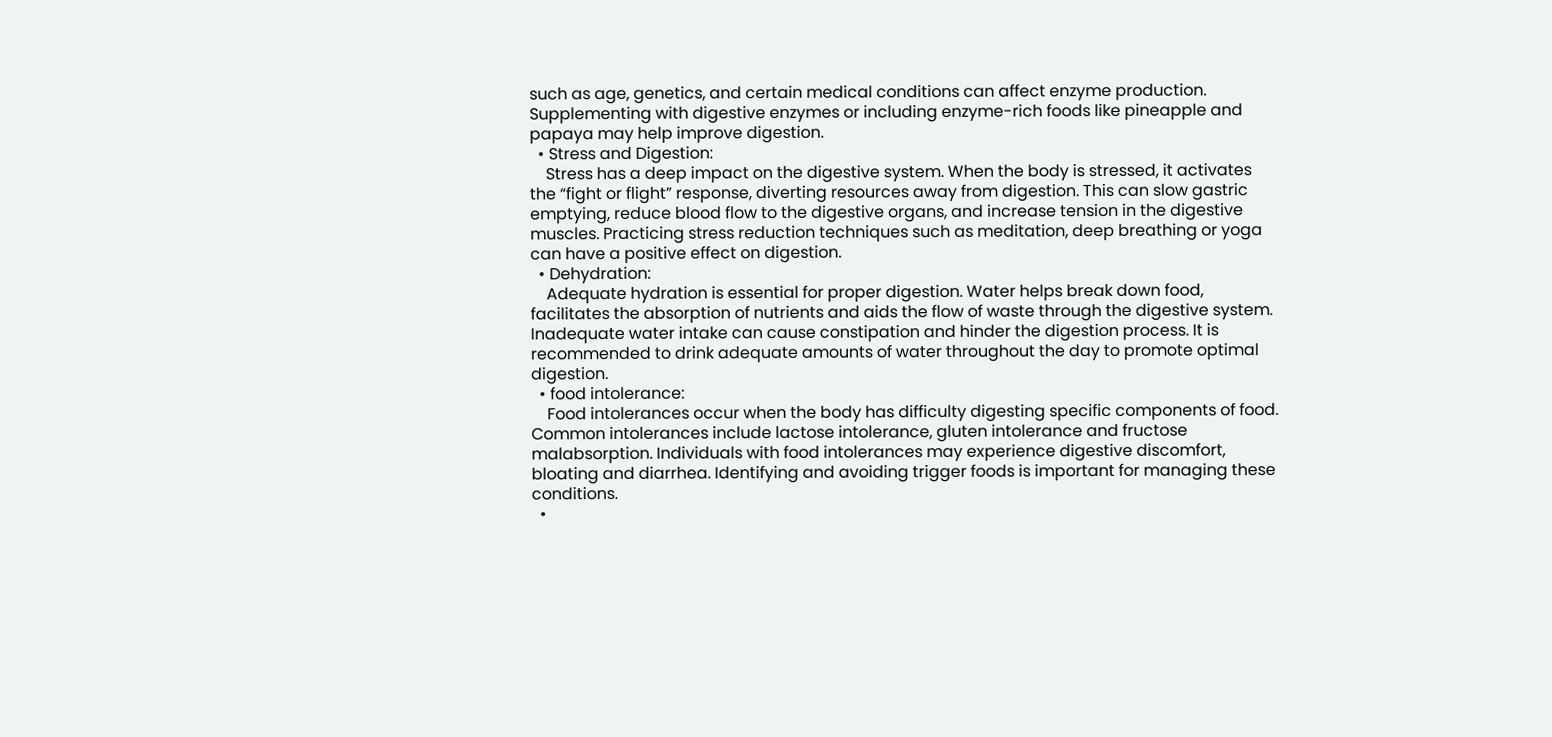such as age, genetics, and certain medical conditions can affect enzyme production. Supplementing with digestive enzymes or including enzyme-rich foods like pineapple and papaya may help improve digestion.
  • Stress and Digestion:
    Stress has a deep impact on the digestive system. When the body is stressed, it activates the “fight or flight” response, diverting resources away from digestion. This can slow gastric emptying, reduce blood flow to the digestive organs, and increase tension in the digestive muscles. Practicing stress reduction techniques such as meditation, deep breathing or yoga can have a positive effect on digestion.
  • Dehydration:
    Adequate hydration is essential for proper digestion. Water helps break down food, facilitates the absorption of nutrients and aids the flow of waste through the digestive system. Inadequate water intake can cause constipation and hinder the digestion process. It is recommended to drink adequate amounts of water throughout the day to promote optimal digestion.
  • food intolerance:
    Food intolerances occur when the body has difficulty digesting specific components of food. Common intolerances include lactose intolerance, gluten intolerance and fructose malabsorption. Individuals with food intolerances may experience digestive discomfort, bloating and diarrhea. Identifying and avoiding trigger foods is important for managing these conditions.
  •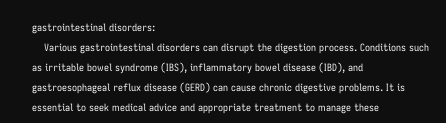gastrointestinal disorders:
    Various gastrointestinal disorders can disrupt the digestion process. Conditions such as irritable bowel syndrome (IBS), inflammatory bowel disease (IBD), and gastroesophageal reflux disease (GERD) can cause chronic digestive problems. It is essential to seek medical advice and appropriate treatment to manage these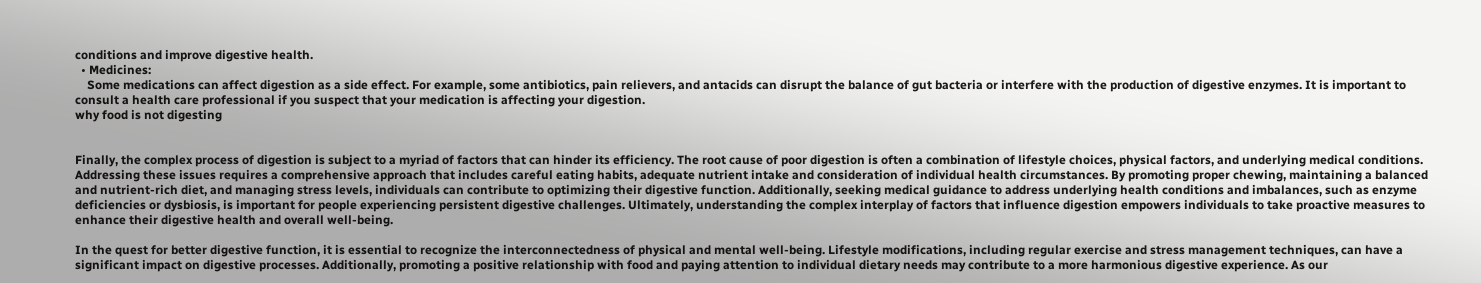conditions and improve digestive health.
  • Medicines:
    Some medications can affect digestion as a side effect. For example, some antibiotics, pain relievers, and antacids can disrupt the balance of gut bacteria or interfere with the production of digestive enzymes. It is important to consult a health care professional if you suspect that your medication is affecting your digestion.
why food is not digesting


Finally, the complex process of digestion is subject to a myriad of factors that can hinder its efficiency. The root cause of poor digestion is often a combination of lifestyle choices, physical factors, and underlying medical conditions. Addressing these issues requires a comprehensive approach that includes careful eating habits, adequate nutrient intake and consideration of individual health circumstances. By promoting proper chewing, maintaining a balanced and nutrient-rich diet, and managing stress levels, individuals can contribute to optimizing their digestive function. Additionally, seeking medical guidance to address underlying health conditions and imbalances, such as enzyme deficiencies or dysbiosis, is important for people experiencing persistent digestive challenges. Ultimately, understanding the complex interplay of factors that influence digestion empowers individuals to take proactive measures to enhance their digestive health and overall well-being.

In the quest for better digestive function, it is essential to recognize the interconnectedness of physical and mental well-being. Lifestyle modifications, including regular exercise and stress management techniques, can have a significant impact on digestive processes. Additionally, promoting a positive relationship with food and paying attention to individual dietary needs may contribute to a more harmonious digestive experience. As our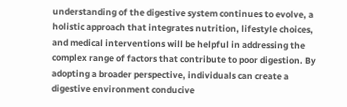understanding of the digestive system continues to evolve, a holistic approach that integrates nutrition, lifestyle choices, and medical interventions will be helpful in addressing the complex range of factors that contribute to poor digestion. By adopting a broader perspective, individuals can create a digestive environment conducive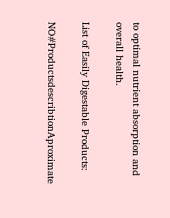to optimal nutrient absorption and overall health.

List of Easily Digestable Products:

NO#ProductsdescribtionAproximate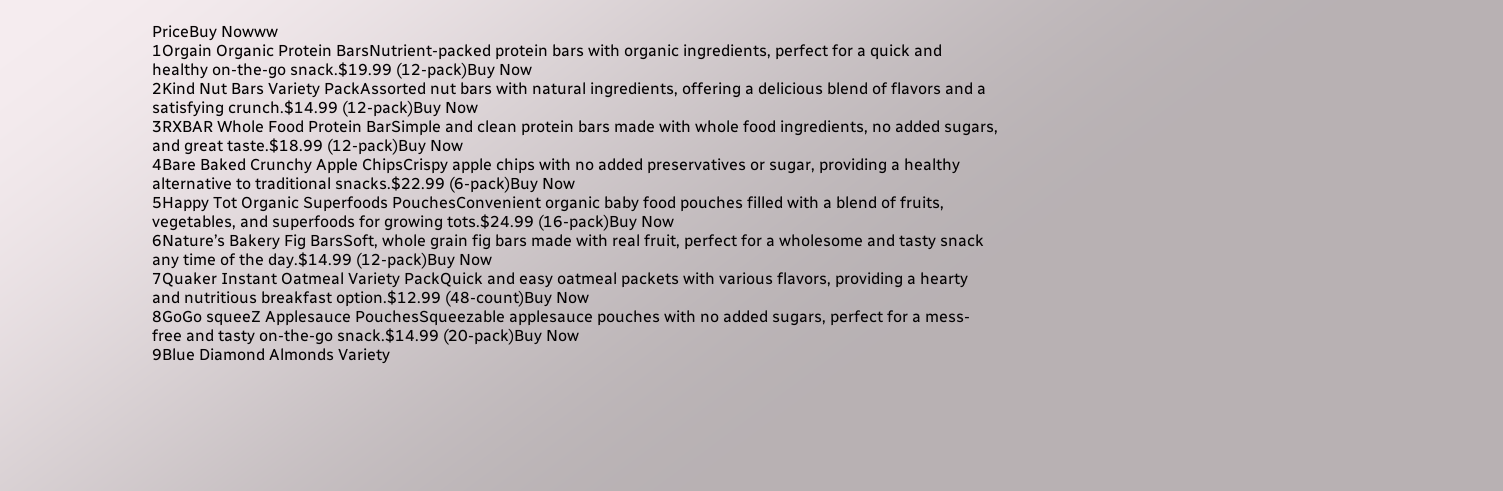PriceBuy Nowww
1Orgain Organic Protein BarsNutrient-packed protein bars with organic ingredients, perfect for a quick and healthy on-the-go snack.$19.99 (12-pack)Buy Now
2Kind Nut Bars Variety PackAssorted nut bars with natural ingredients, offering a delicious blend of flavors and a satisfying crunch.$14.99 (12-pack)Buy Now
3RXBAR Whole Food Protein BarSimple and clean protein bars made with whole food ingredients, no added sugars, and great taste.$18.99 (12-pack)Buy Now
4Bare Baked Crunchy Apple ChipsCrispy apple chips with no added preservatives or sugar, providing a healthy alternative to traditional snacks.$22.99 (6-pack)Buy Now
5Happy Tot Organic Superfoods PouchesConvenient organic baby food pouches filled with a blend of fruits, vegetables, and superfoods for growing tots.$24.99 (16-pack)Buy Now
6Nature’s Bakery Fig BarsSoft, whole grain fig bars made with real fruit, perfect for a wholesome and tasty snack any time of the day.$14.99 (12-pack)Buy Now
7Quaker Instant Oatmeal Variety PackQuick and easy oatmeal packets with various flavors, providing a hearty and nutritious breakfast option.$12.99 (48-count)Buy Now
8GoGo squeeZ Applesauce PouchesSqueezable applesauce pouches with no added sugars, perfect for a mess-free and tasty on-the-go snack.$14.99 (20-pack)Buy Now
9Blue Diamond Almonds Variety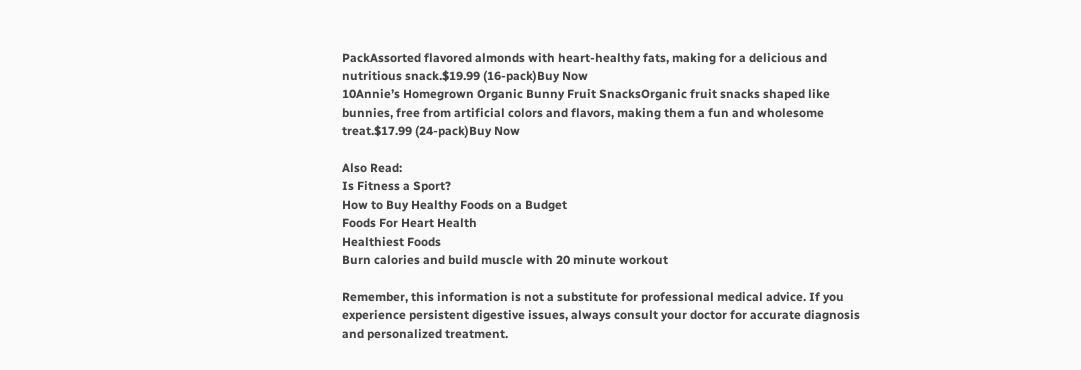PackAssorted flavored almonds with heart-healthy fats, making for a delicious and nutritious snack.$19.99 (16-pack)Buy Now
10Annie’s Homegrown Organic Bunny Fruit SnacksOrganic fruit snacks shaped like bunnies, free from artificial colors and flavors, making them a fun and wholesome treat.$17.99 (24-pack)Buy Now

Also Read:
Is Fitness a Sport?
How to Buy Healthy Foods on a Budget
Foods For Heart Health
Healthiest Foods
Burn calories and build muscle with 20 minute workout

Remember, this information is not a substitute for professional medical advice. If you experience persistent digestive issues, always consult your doctor for accurate diagnosis and personalized treatment.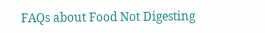FAQs about Food Not Digesting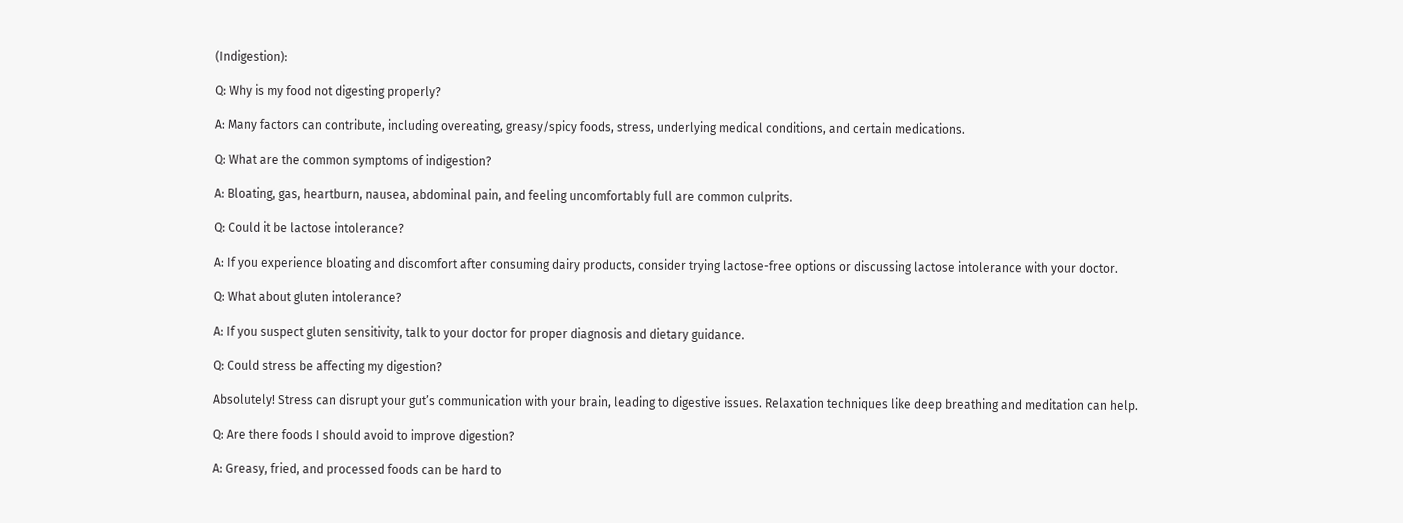(Indigestion):

Q: Why is my food not digesting properly?

A: Many factors can contribute, including overeating, greasy/spicy foods, stress, underlying medical conditions, and certain medications.

Q: What are the common symptoms of indigestion?

A: Bloating, gas, heartburn, nausea, abdominal pain, and feeling uncomfortably full are common culprits.

Q: Could it be lactose intolerance?

A: If you experience bloating and discomfort after consuming dairy products, consider trying lactose-free options or discussing lactose intolerance with your doctor.

Q: What about gluten intolerance?

A: If you suspect gluten sensitivity, talk to your doctor for proper diagnosis and dietary guidance.

Q: Could stress be affecting my digestion?

Absolutely! Stress can disrupt your gut’s communication with your brain, leading to digestive issues. Relaxation techniques like deep breathing and meditation can help.

Q: Are there foods I should avoid to improve digestion?

A: Greasy, fried, and processed foods can be hard to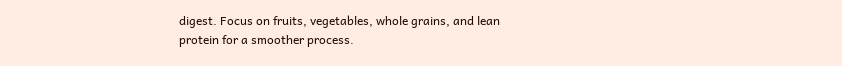digest. Focus on fruits, vegetables, whole grains, and lean protein for a smoother process.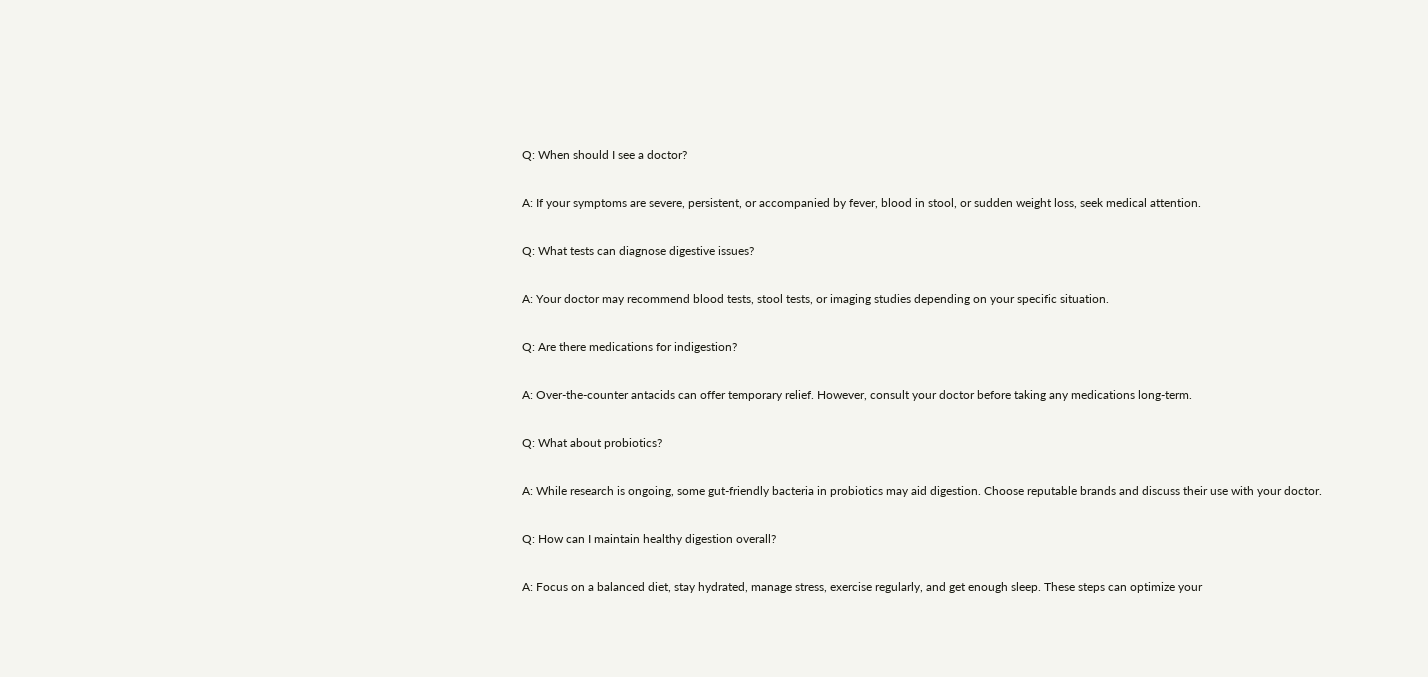Q: When should I see a doctor?

A: If your symptoms are severe, persistent, or accompanied by fever, blood in stool, or sudden weight loss, seek medical attention.

Q: What tests can diagnose digestive issues?

A: Your doctor may recommend blood tests, stool tests, or imaging studies depending on your specific situation.

Q: Are there medications for indigestion?

A: Over-the-counter antacids can offer temporary relief. However, consult your doctor before taking any medications long-term.

Q: What about probiotics?

A: While research is ongoing, some gut-friendly bacteria in probiotics may aid digestion. Choose reputable brands and discuss their use with your doctor.

Q: How can I maintain healthy digestion overall?

A: Focus on a balanced diet, stay hydrated, manage stress, exercise regularly, and get enough sleep. These steps can optimize your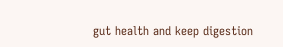gut health and keep digestion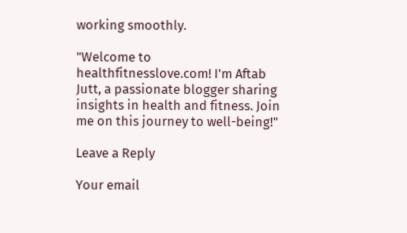working smoothly.

"Welcome to healthfitnesslove.com! I'm Aftab Jutt, a passionate blogger sharing insights in health and fitness. Join me on this journey to well-being!"

Leave a Reply

Your email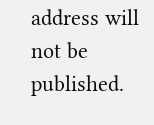address will not be published.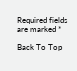Required fields are marked *

Back To Top